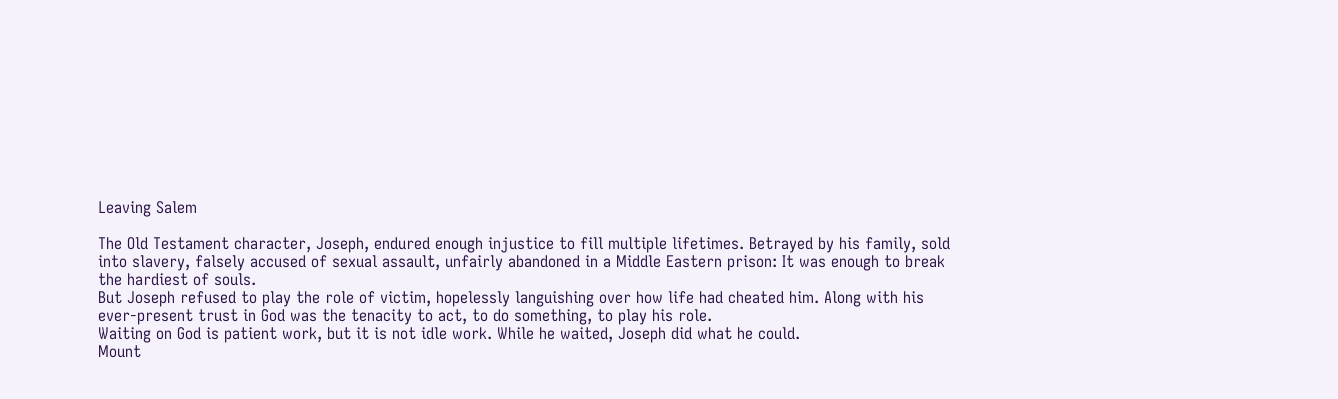Leaving Salem

The Old Testament character, Joseph, endured enough injustice to fill multiple lifetimes. Betrayed by his family, sold into slavery, falsely accused of sexual assault, unfairly abandoned in a Middle Eastern prison: It was enough to break the hardiest of souls.
But Joseph refused to play the role of victim, hopelessly languishing over how life had cheated him. Along with his ever-present trust in God was the tenacity to act, to do something, to play his role.
Waiting on God is patient work, but it is not idle work. While he waited, Joseph did what he could.
Mount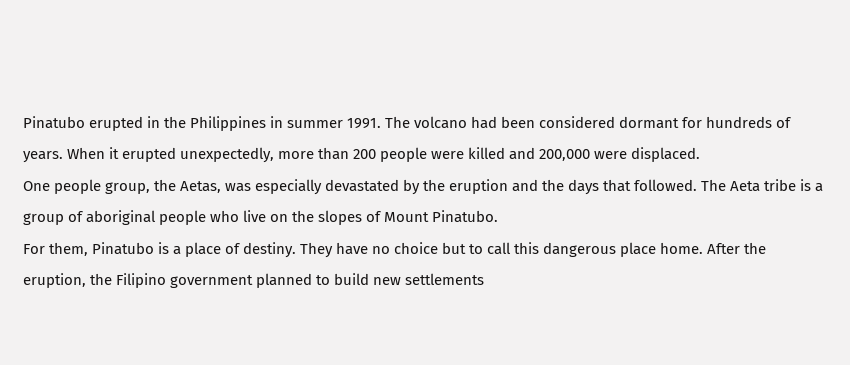Pinatubo erupted in the Philippines in summer 1991. The volcano had been considered dormant for hundreds of years. When it erupted unexpectedly, more than 200 people were killed and 200,000 were displaced.
One people group, the Aetas, was especially devastated by the eruption and the days that followed. The Aeta tribe is a group of aboriginal people who live on the slopes of Mount Pinatubo.
For them, Pinatubo is a place of destiny. They have no choice but to call this dangerous place home. After the eruption, the Filipino government planned to build new settlements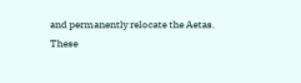and permanently relocate the Aetas.
These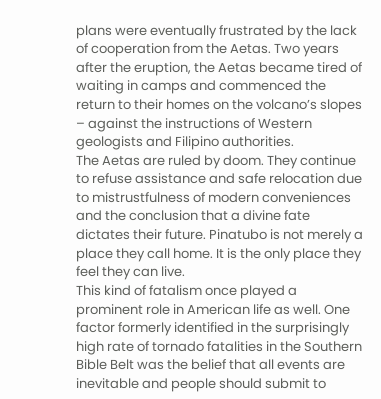plans were eventually frustrated by the lack of cooperation from the Aetas. Two years after the eruption, the Aetas became tired of waiting in camps and commenced the return to their homes on the volcano’s slopes – against the instructions of Western geologists and Filipino authorities.
The Aetas are ruled by doom. They continue to refuse assistance and safe relocation due to mistrustfulness of modern conveniences and the conclusion that a divine fate dictates their future. Pinatubo is not merely a place they call home. It is the only place they feel they can live.
This kind of fatalism once played a prominent role in American life as well. One factor formerly identified in the surprisingly high rate of tornado fatalities in the Southern Bible Belt was the belief that all events are inevitable and people should submit to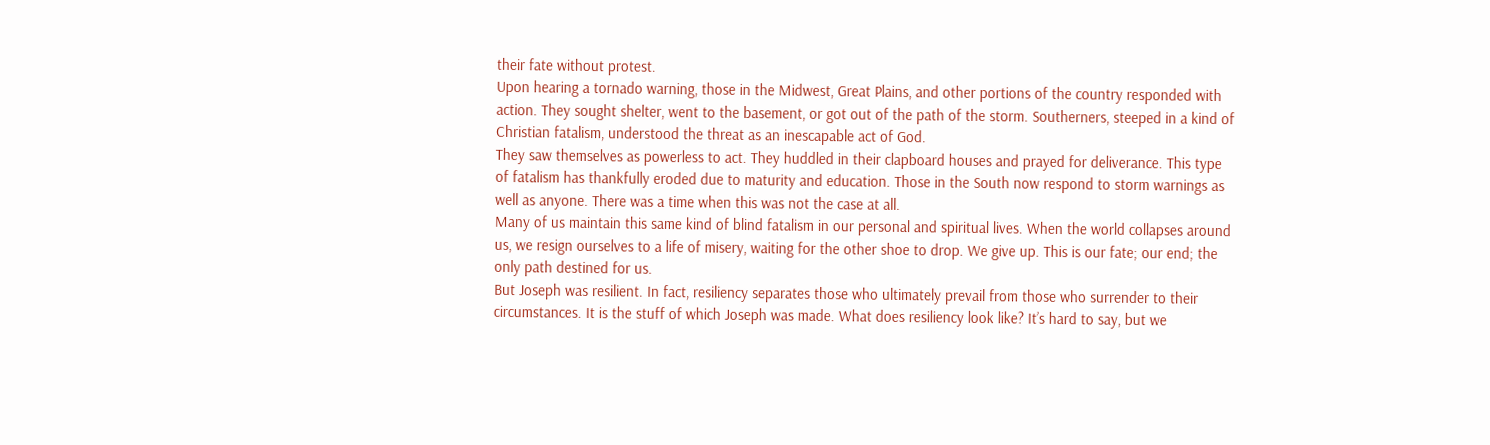their fate without protest.
Upon hearing a tornado warning, those in the Midwest, Great Plains, and other portions of the country responded with action. They sought shelter, went to the basement, or got out of the path of the storm. Southerners, steeped in a kind of Christian fatalism, understood the threat as an inescapable act of God.
They saw themselves as powerless to act. They huddled in their clapboard houses and prayed for deliverance. This type of fatalism has thankfully eroded due to maturity and education. Those in the South now respond to storm warnings as well as anyone. There was a time when this was not the case at all.
Many of us maintain this same kind of blind fatalism in our personal and spiritual lives. When the world collapses around us, we resign ourselves to a life of misery, waiting for the other shoe to drop. We give up. This is our fate; our end; the only path destined for us.
But Joseph was resilient. In fact, resiliency separates those who ultimately prevail from those who surrender to their circumstances. It is the stuff of which Joseph was made. What does resiliency look like? It’s hard to say, but we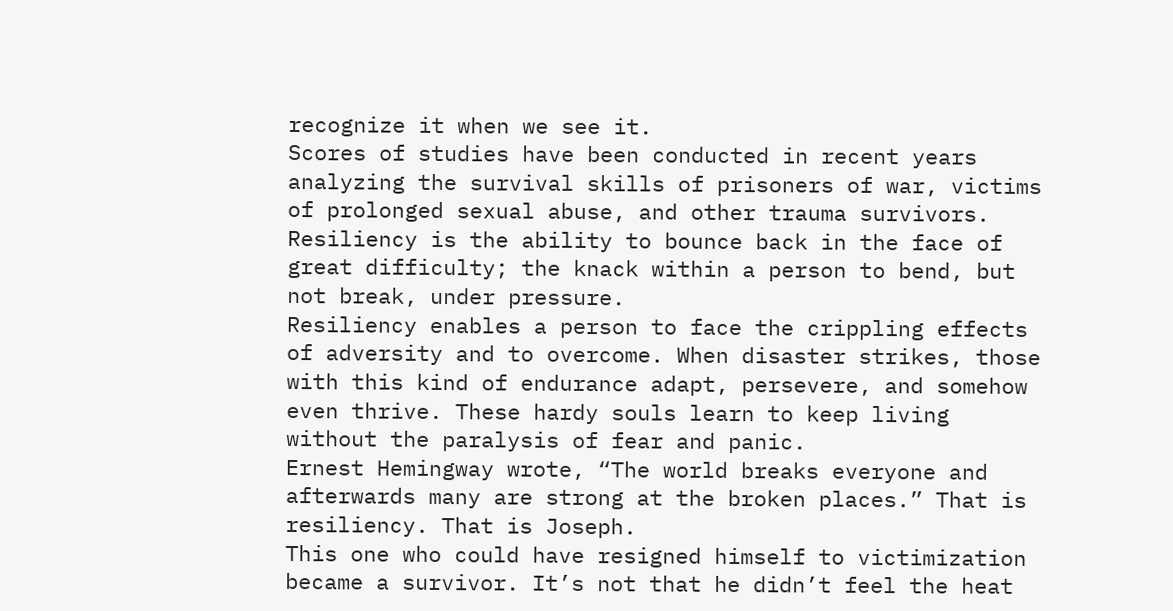recognize it when we see it.
Scores of studies have been conducted in recent years analyzing the survival skills of prisoners of war, victims of prolonged sexual abuse, and other trauma survivors. Resiliency is the ability to bounce back in the face of great difficulty; the knack within a person to bend, but not break, under pressure.
Resiliency enables a person to face the crippling effects of adversity and to overcome. When disaster strikes, those with this kind of endurance adapt, persevere, and somehow even thrive. These hardy souls learn to keep living without the paralysis of fear and panic.
Ernest Hemingway wrote, “The world breaks everyone and afterwards many are strong at the broken places.” That is resiliency. That is Joseph.
This one who could have resigned himself to victimization became a survivor. It’s not that he didn’t feel the heat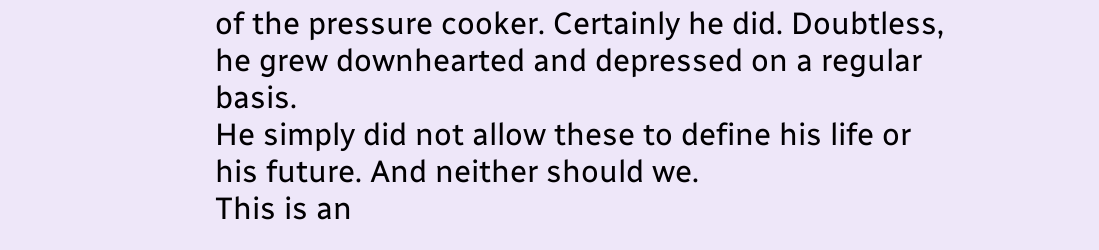of the pressure cooker. Certainly he did. Doubtless, he grew downhearted and depressed on a regular basis.
He simply did not allow these to define his life or his future. And neither should we.
This is an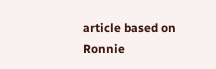article based on Ronnie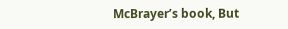McBrayer’s book, But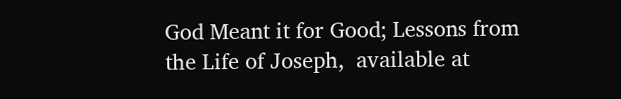God Meant it for Good; Lessons from the Life of Joseph,  available at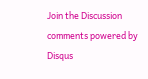Join the Discussion
comments powered by Disqus